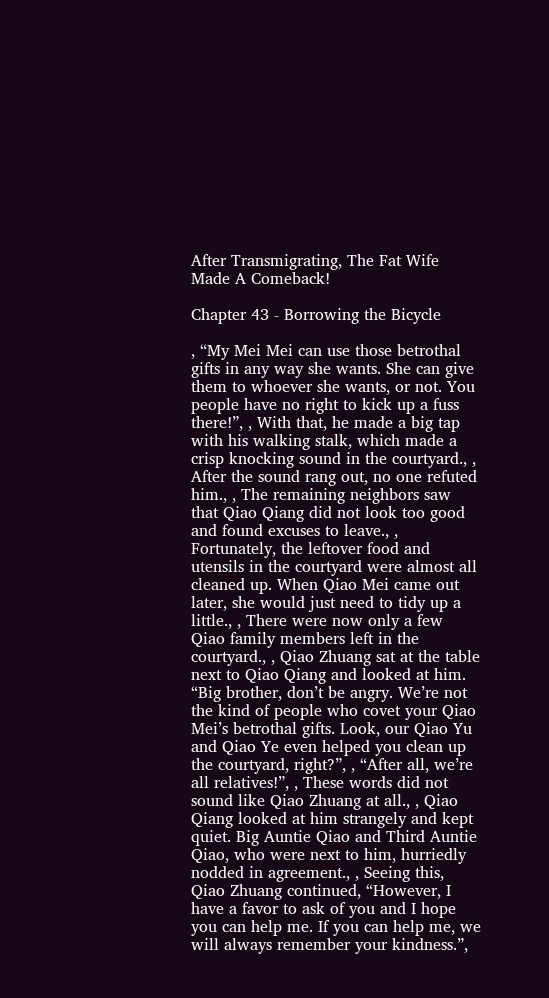After Transmigrating, The Fat Wife Made A Comeback!

Chapter 43 - Borrowing the Bicycle

, “My Mei Mei can use those betrothal gifts in any way she wants. She can give them to whoever she wants, or not. You people have no right to kick up a fuss there!”, , With that, he made a big tap with his walking stalk, which made a crisp knocking sound in the courtyard., , After the sound rang out, no one refuted him., , The remaining neighbors saw that Qiao Qiang did not look too good and found excuses to leave., , Fortunately, the leftover food and utensils in the courtyard were almost all cleaned up. When Qiao Mei came out later, she would just need to tidy up a little., , There were now only a few Qiao family members left in the courtyard., , Qiao Zhuang sat at the table next to Qiao Qiang and looked at him. “Big brother, don’t be angry. We’re not the kind of people who covet your Qiao Mei’s betrothal gifts. Look, our Qiao Yu and Qiao Ye even helped you clean up the courtyard, right?”, , “After all, we’re all relatives!”, , These words did not sound like Qiao Zhuang at all., , Qiao Qiang looked at him strangely and kept quiet. Big Auntie Qiao and Third Auntie Qiao, who were next to him, hurriedly nodded in agreement., , Seeing this, Qiao Zhuang continued, “However, I have a favor to ask of you and I hope you can help me. If you can help me, we will always remember your kindness.”,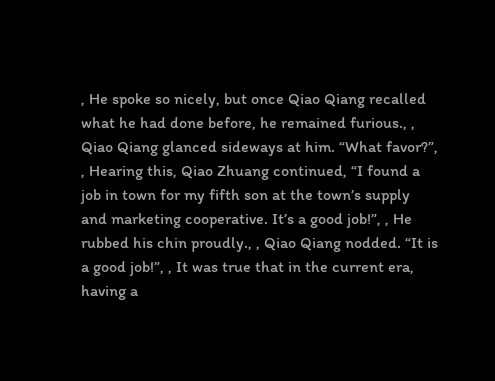, He spoke so nicely, but once Qiao Qiang recalled what he had done before, he remained furious., , Qiao Qiang glanced sideways at him. “What favor?”, , Hearing this, Qiao Zhuang continued, “I found a job in town for my fifth son at the town’s supply and marketing cooperative. It’s a good job!”, , He rubbed his chin proudly., , Qiao Qiang nodded. “It is a good job!”, , It was true that in the current era, having a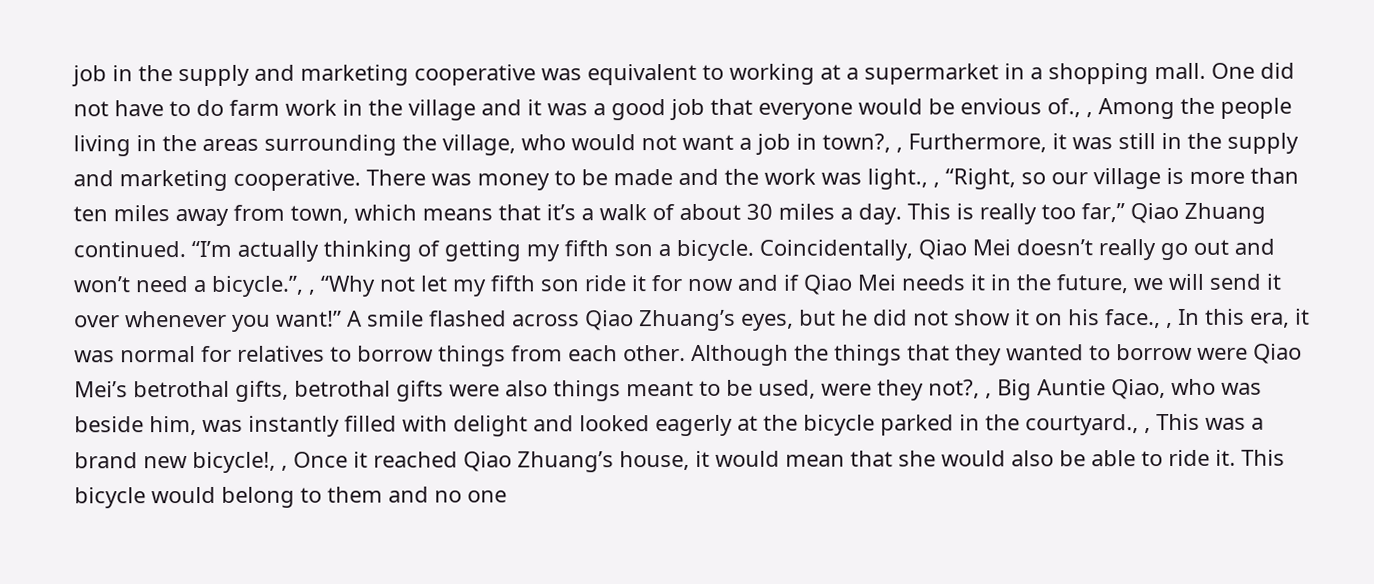job in the supply and marketing cooperative was equivalent to working at a supermarket in a shopping mall. One did not have to do farm work in the village and it was a good job that everyone would be envious of., , Among the people living in the areas surrounding the village, who would not want a job in town?, , Furthermore, it was still in the supply and marketing cooperative. There was money to be made and the work was light., , “Right, so our village is more than ten miles away from town, which means that it’s a walk of about 30 miles a day. This is really too far,” Qiao Zhuang continued. “I’m actually thinking of getting my fifth son a bicycle. Coincidentally, Qiao Mei doesn’t really go out and won’t need a bicycle.”, , “Why not let my fifth son ride it for now and if Qiao Mei needs it in the future, we will send it over whenever you want!” A smile flashed across Qiao Zhuang’s eyes, but he did not show it on his face., , In this era, it was normal for relatives to borrow things from each other. Although the things that they wanted to borrow were Qiao Mei’s betrothal gifts, betrothal gifts were also things meant to be used, were they not?, , Big Auntie Qiao, who was beside him, was instantly filled with delight and looked eagerly at the bicycle parked in the courtyard., , This was a brand new bicycle!, , Once it reached Qiao Zhuang’s house, it would mean that she would also be able to ride it. This bicycle would belong to them and no one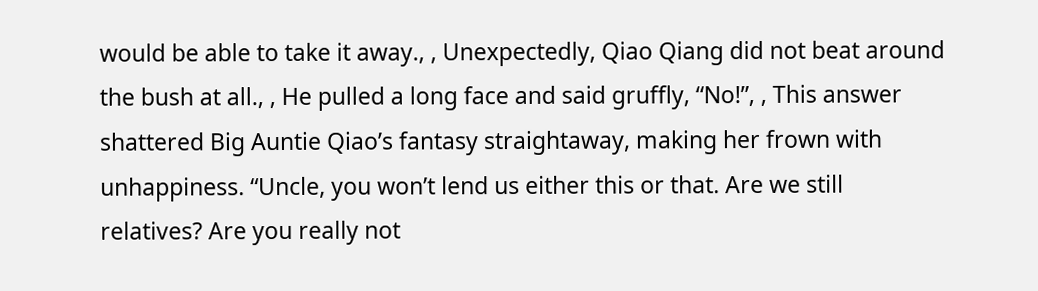would be able to take it away., , Unexpectedly, Qiao Qiang did not beat around the bush at all., , He pulled a long face and said gruffly, “No!”, , This answer shattered Big Auntie Qiao’s fantasy straightaway, making her frown with unhappiness. “Uncle, you won’t lend us either this or that. Are we still relatives? Are you really not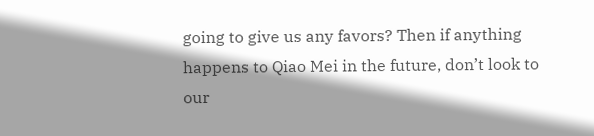going to give us any favors? Then if anything happens to Qiao Mei in the future, don’t look to our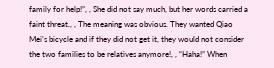family for help!”, , She did not say much, but her words carried a faint threat., , The meaning was obvious. They wanted Qiao Mei’s bicycle and if they did not get it, they would not consider the two families to be relatives anymore!, , “Haha!” When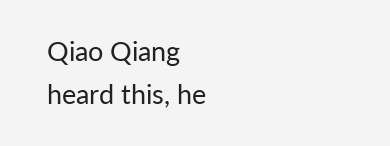Qiao Qiang heard this, he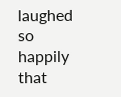laughed so happily that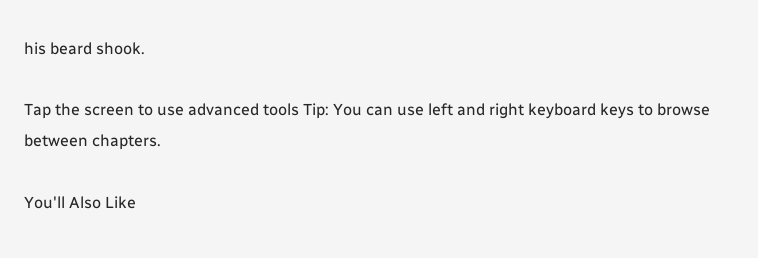his beard shook.

Tap the screen to use advanced tools Tip: You can use left and right keyboard keys to browse between chapters.

You'll Also Like